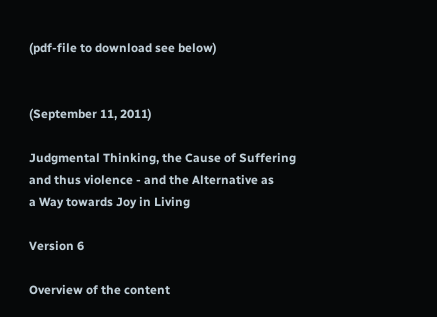(pdf-file to download see below)


(September 11, 2011)

Judgmental Thinking, the Cause of Suffering
and thus violence - and the Alternative as
a Way towards Joy in Living

Version 6

Overview of the content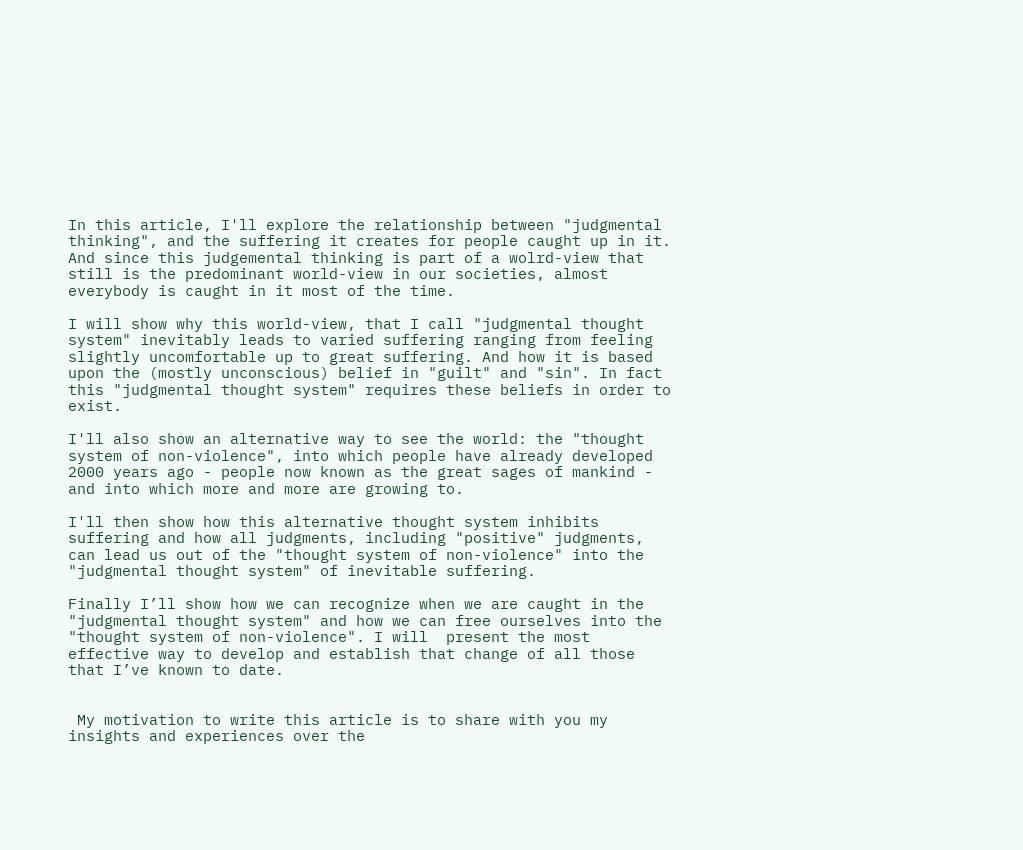In this article, I'll explore the relationship between "judgmental thinking", and the suffering it creates for people caught up in it. And since this judgemental thinking is part of a wolrd-view that still is the predominant world-view in our societies, almost everybody is caught in it most of the time.

I will show why this world-view, that I call "judgmental thought system" inevitably leads to varied suffering ranging from feeling slightly uncomfortable up to great suffering. And how it is based upon the (mostly unconscious) belief in "guilt" and "sin". In fact this "judgmental thought system" requires these beliefs in order to exist.

I'll also show an alternative way to see the world: the "thought system of non-violence", into which people have already developed 2000 years ago - people now known as the great sages of mankind - and into which more and more are growing to.

I'll then show how this alternative thought system inhibits suffering and how all judgments, including "positive" judgments, can lead us out of the "thought system of non-violence" into the "judgmental thought system" of inevitable suffering.

Finally I’ll show how we can recognize when we are caught in the "judgmental thought system" and how we can free ourselves into the "thought system of non-violence". I will  present the most effective way to develop and establish that change of all those that I’ve known to date.


 My motivation to write this article is to share with you my insights and experiences over the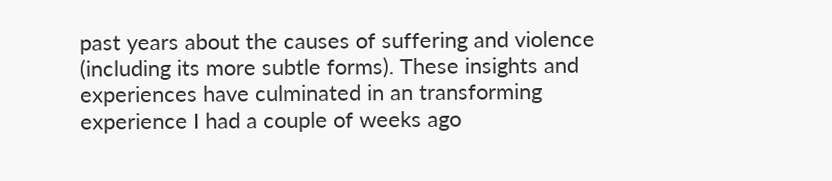past years about the causes of suffering and violence (including its more subtle forms). These insights and experiences have culminated in an transforming experience I had a couple of weeks ago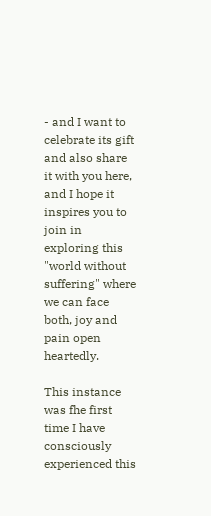- and I want to celebrate its gift and also share it with you here, and I hope it inspires you to join in exploring this "world without suffering" where we can face both, joy and pain open heartedly.

This instance was fhe first time I have consciously experienced this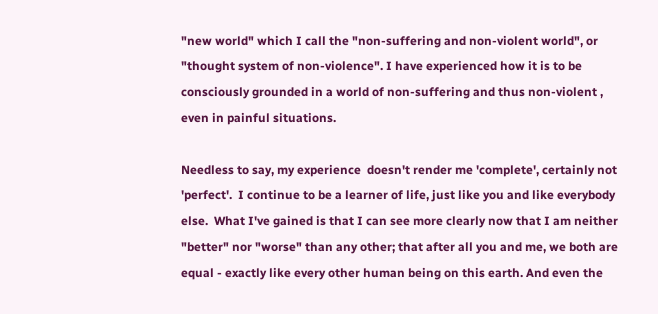"new world" which I call the "non-suffering and non-violent world", or "thought system of non-violence". I have experienced how it is to be consciously grounded in a world of non-suffering and thus non-violent , even in painful situations.

Needless to say, my experience  doesn't render me 'complete', certainly not 'perfect'.  I continue to be a learner of life, just like you and like everybody else.  What I've gained is that I can see more clearly now that I am neither "better" nor "worse" than any other; that after all you and me, we both are equal - exactly like every other human being on this earth. And even the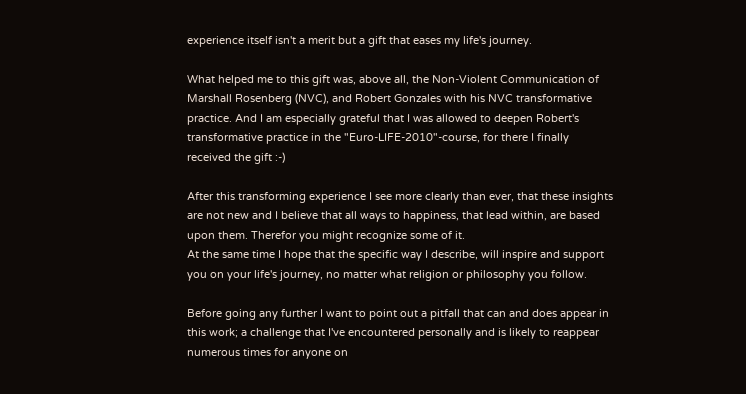experience itself isn't a merit but a gift that eases my life's journey.

What helped me to this gift was, above all, the Non-Violent Communication of Marshall Rosenberg (NVC), and Robert Gonzales with his NVC transformative practice. And I am especially grateful that I was allowed to deepen Robert's transformative practice in the "Euro-LIFE-2010"-course, for there I finally received the gift :-)

After this transforming experience I see more clearly than ever, that these insights are not new and I believe that all ways to happiness, that lead within, are based upon them. Therefor you might recognize some of it.
At the same time I hope that the specific way I describe, will inspire and support you on your life's journey, no matter what religion or philosophy you follow.

Before going any further I want to point out a pitfall that can and does appear in this work; a challenge that I've encountered personally and is likely to reappear numerous times for anyone on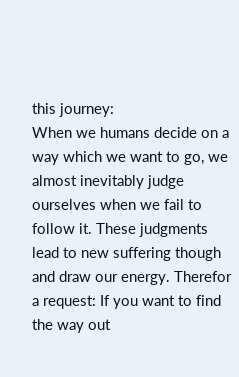this journey:
When we humans decide on a way which we want to go, we almost inevitably judge ourselves when we fail to follow it. These judgments lead to new suffering though and draw our energy. Therefor a request: If you want to find the way out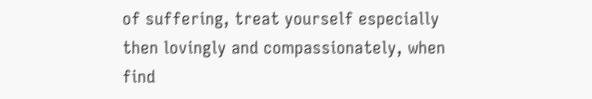of suffering, treat yourself especially then lovingly and compassionately, when find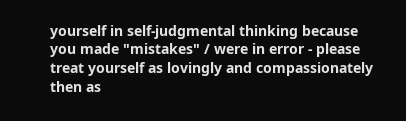yourself in self-judgmental thinking because you made "mistakes" / were in error - please treat yourself as lovingly and compassionately then as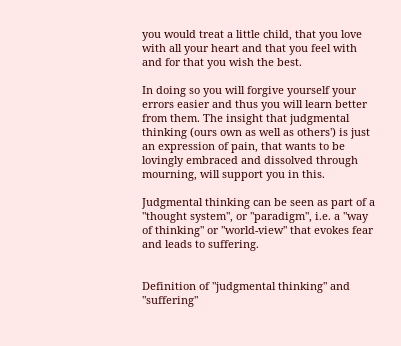you would treat a little child, that you love with all your heart and that you feel with and for that you wish the best.

In doing so you will forgive yourself your errors easier and thus you will learn better from them. The insight that judgmental thinking (ours own as well as others') is just an expression of pain, that wants to be lovingly embraced and dissolved through mourning, will support you in this.

Judgmental thinking can be seen as part of a "thought system", or "paradigm", i.e. a "way of thinking" or "world-view" that evokes fear and leads to suffering.


Definition of "judgmental thinking" and "suffering"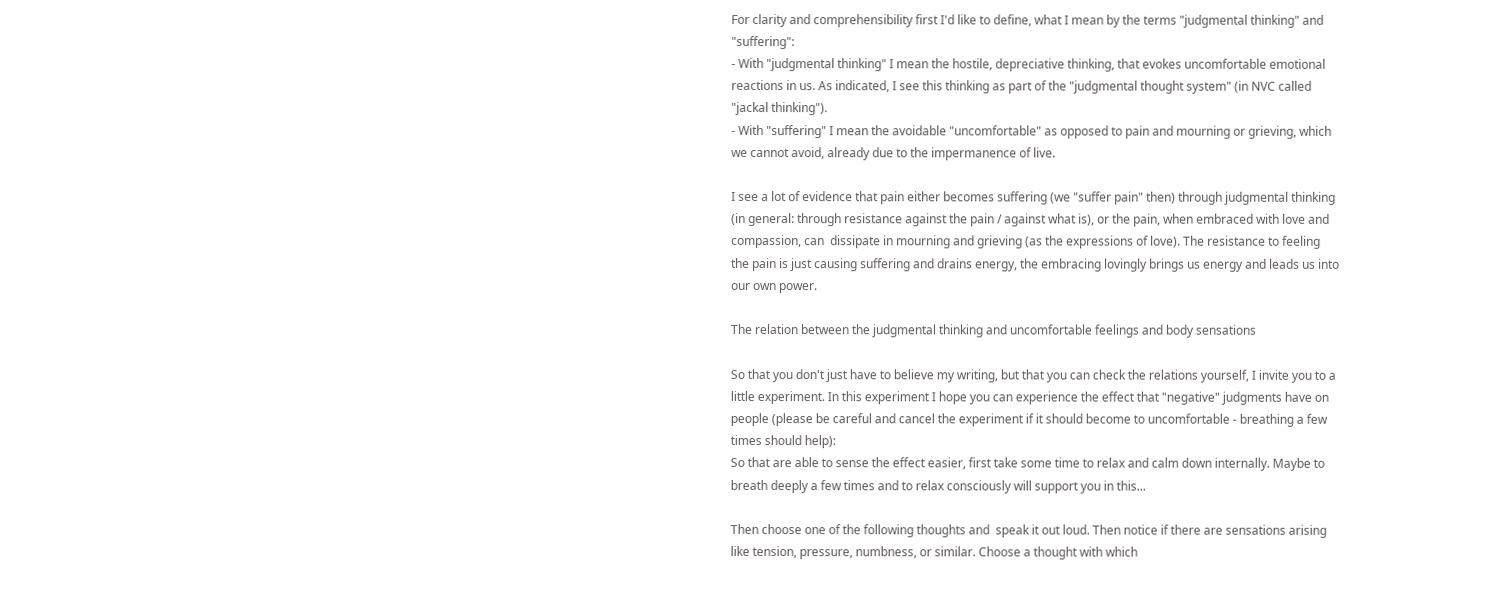For clarity and comprehensibility first I'd like to define, what I mean by the terms "judgmental thinking" and "suffering":
- With "judgmental thinking" I mean the hostile, depreciative thinking, that evokes uncomfortable emotional reactions in us. As indicated, I see this thinking as part of the "judgmental thought system" (in NVC called "jackal thinking").
- With "suffering" I mean the avoidable "uncomfortable" as opposed to pain and mourning or grieving, which we cannot avoid, already due to the impermanence of live.

I see a lot of evidence that pain either becomes suffering (we "suffer pain" then) through judgmental thinking (in general: through resistance against the pain / against what is), or the pain, when embraced with love and compassion, can  dissipate in mourning and grieving (as the expressions of love). The resistance to feeling the pain is just causing suffering and drains energy, the embracing lovingly brings us energy and leads us into our own power.

The relation between the judgmental thinking and uncomfortable feelings and body sensations

So that you don't just have to believe my writing, but that you can check the relations yourself, I invite you to a little experiment. In this experiment I hope you can experience the effect that "negative" judgments have on people (please be careful and cancel the experiment if it should become to uncomfortable - breathing a few times should help):
So that are able to sense the effect easier, first take some time to relax and calm down internally. Maybe to breath deeply a few times and to relax consciously will support you in this...

Then choose one of the following thoughts and  speak it out loud. Then notice if there are sensations arising like tension, pressure, numbness, or similar. Choose a thought with which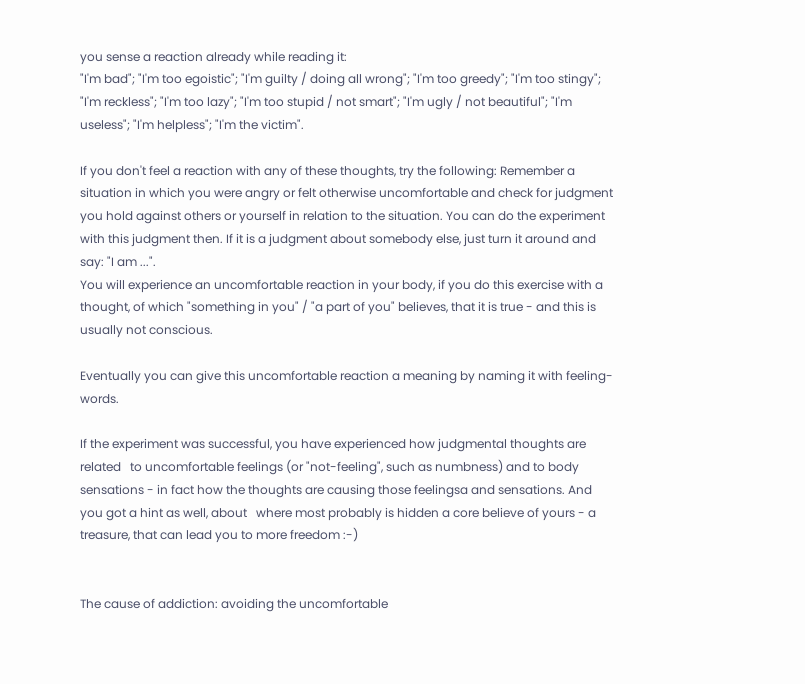you sense a reaction already while reading it:
"I'm bad"; "I'm too egoistic"; "I'm guilty / doing all wrong"; "I'm too greedy"; "I'm too stingy"; "I'm reckless"; "I'm too lazy"; "I'm too stupid / not smart"; "I'm ugly / not beautiful"; "I'm useless"; "I'm helpless"; "I'm the victim".

If you don't feel a reaction with any of these thoughts, try the following: Remember a situation in which you were angry or felt otherwise uncomfortable and check for judgment you hold against others or yourself in relation to the situation. You can do the experiment with this judgment then. If it is a judgment about somebody else, just turn it around and say: "I am ...".
You will experience an uncomfortable reaction in your body, if you do this exercise with a thought, of which "something in you" / "a part of you" believes, that it is true - and this is usually not conscious.

Eventually you can give this uncomfortable reaction a meaning by naming it with feeling-words.

If the experiment was successful, you have experienced how judgmental thoughts are related   to uncomfortable feelings (or "not-feeling", such as numbness) and to body sensations - in fact how the thoughts are causing those feelingsa and sensations. And you got a hint as well, about   where most probably is hidden a core believe of yours - a treasure, that can lead you to more freedom :-)


The cause of addiction: avoiding the uncomfortable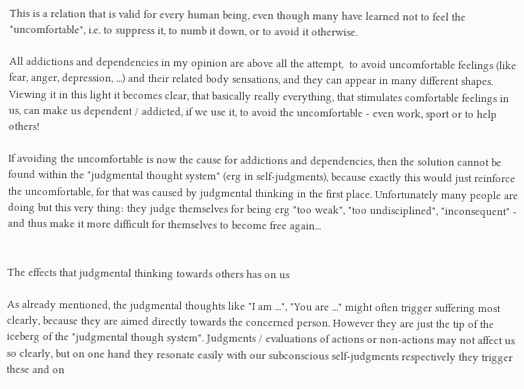This is a relation that is valid for every human being, even though many have learned not to feel the "uncomfortable", i.e. to suppress it, to numb it down, or to avoid it otherwise.

All addictions and dependencies in my opinion are above all the attempt,  to avoid uncomfortable feelings (like fear, anger, depression, ...) and their related body sensations, and they can appear in many different shapes. Viewing it in this light it becomes clear, that basically really everything, that stimulates comfortable feelings in us, can make us dependent / addicted, if we use it, to avoid the uncomfortable - even work, sport or to help others!

If avoiding the uncomfortable is now the cause for addictions and dependencies, then the solution cannot be found within the "judgmental thought system" (erg in self-judgments), because exactly this would just reinforce the uncomfortable, for that was caused by judgmental thinking in the first place. Unfortunately many people are doing but this very thing: they judge themselves for being erg "too weak", "too undisciplined", "inconsequent" - and thus make it more difficult for themselves to become free again...


The effects that judgmental thinking towards others has on us

As already mentioned, the judgmental thoughts like "I am ...", "You are ..." might often trigger suffering most clearly, because they are aimed directly towards the concerned person. However they are just the tip of the iceberg of the "judgmental though system". Judgments / evaluations of actions or non-actions may not affect us so clearly, but on one hand they resonate easily with our subconscious self-judgments respectively they trigger these and on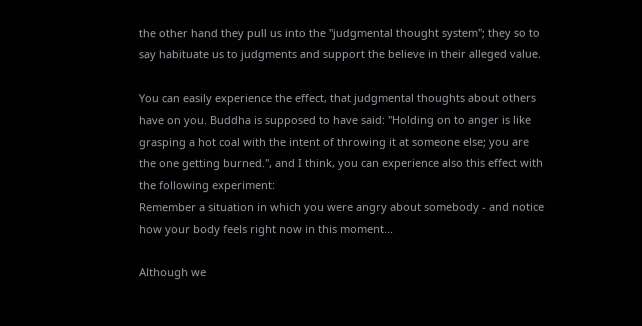the other hand they pull us into the "judgmental thought system"; they so to say habituate us to judgments and support the believe in their alleged value.

You can easily experience the effect, that judgmental thoughts about others have on you. Buddha is supposed to have said: "Holding on to anger is like grasping a hot coal with the intent of throwing it at someone else; you are the one getting burned.", and I think, you can experience also this effect with the following experiment:
Remember a situation in which you were angry about somebody - and notice how your body feels right now in this moment...

Although we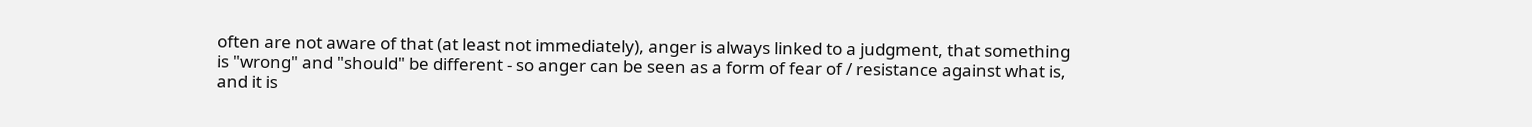often are not aware of that (at least not immediately), anger is always linked to a judgment, that something is "wrong" and "should" be different - so anger can be seen as a form of fear of / resistance against what is, and it is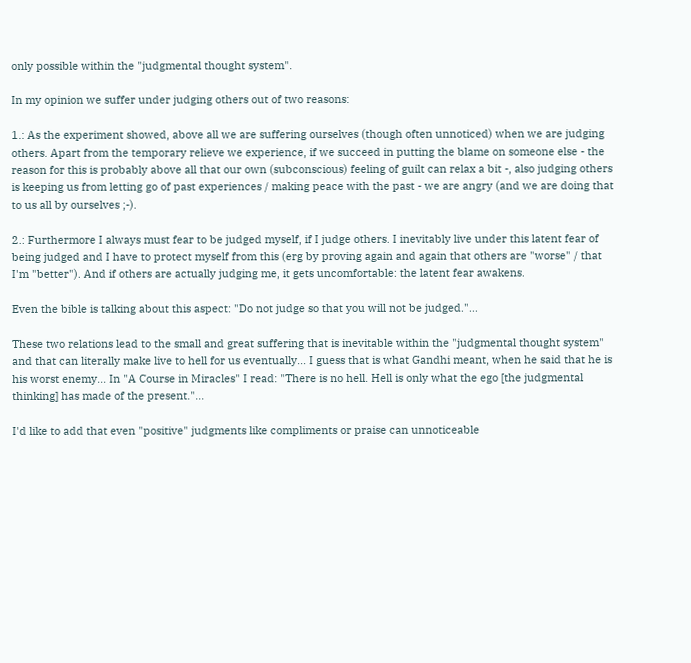only possible within the "judgmental thought system".

In my opinion we suffer under judging others out of two reasons:

1.: As the experiment showed, above all we are suffering ourselves (though often unnoticed) when we are judging others. Apart from the temporary relieve we experience, if we succeed in putting the blame on someone else - the reason for this is probably above all that our own (subconscious) feeling of guilt can relax a bit -, also judging others is keeping us from letting go of past experiences / making peace with the past - we are angry (and we are doing that to us all by ourselves ;-).

2.: Furthermore I always must fear to be judged myself, if I judge others. I inevitably live under this latent fear of being judged and I have to protect myself from this (erg by proving again and again that others are "worse" / that I'm "better"). And if others are actually judging me, it gets uncomfortable: the latent fear awakens.

Even the bible is talking about this aspect: "Do not judge so that you will not be judged."...

These two relations lead to the small and great suffering that is inevitable within the "judgmental thought system" and that can literally make live to hell for us eventually... I guess that is what Gandhi meant, when he said that he is his worst enemy... In "A Course in Miracles" I read: "There is no hell. Hell is only what the ego [the judgmental thinking] has made of the present."...

I'd like to add that even "positive" judgments like compliments or praise can unnoticeable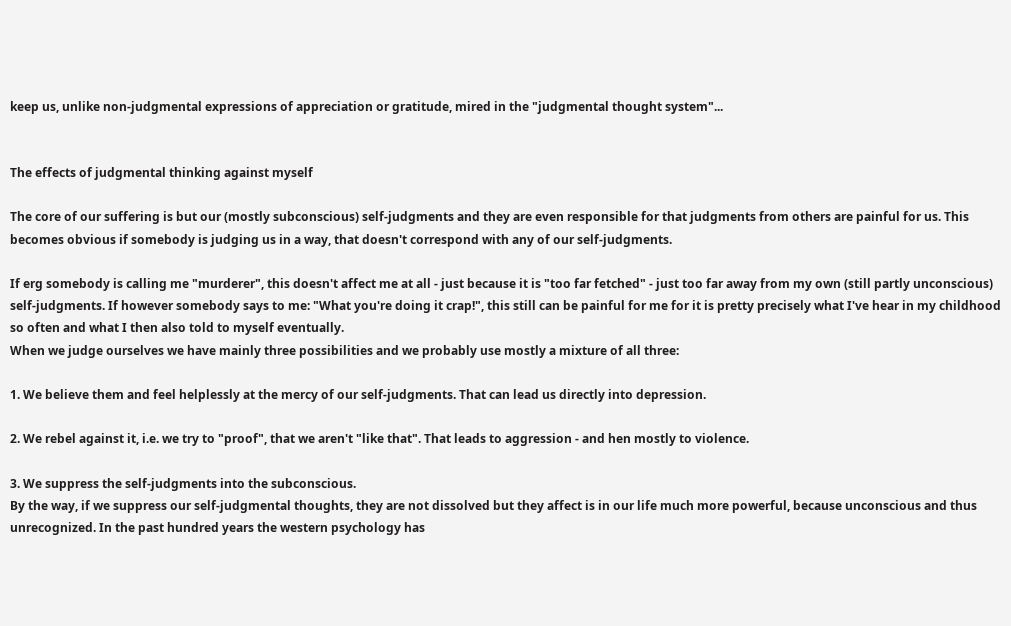keep us, unlike non-judgmental expressions of appreciation or gratitude, mired in the "judgmental thought system"...


The effects of judgmental thinking against myself

The core of our suffering is but our (mostly subconscious) self-judgments and they are even responsible for that judgments from others are painful for us. This becomes obvious if somebody is judging us in a way, that doesn't correspond with any of our self-judgments.

If erg somebody is calling me "murderer", this doesn't affect me at all - just because it is "too far fetched" - just too far away from my own (still partly unconscious) self-judgments. If however somebody says to me: "What you're doing it crap!", this still can be painful for me for it is pretty precisely what I've hear in my childhood so often and what I then also told to myself eventually.
When we judge ourselves we have mainly three possibilities and we probably use mostly a mixture of all three:

1. We believe them and feel helplessly at the mercy of our self-judgments. That can lead us directly into depression.

2. We rebel against it, i.e. we try to "proof", that we aren't "like that". That leads to aggression - and hen mostly to violence.

3. We suppress the self-judgments into the subconscious.
By the way, if we suppress our self-judgmental thoughts, they are not dissolved but they affect is in our life much more powerful, because unconscious and thus unrecognized. In the past hundred years the western psychology has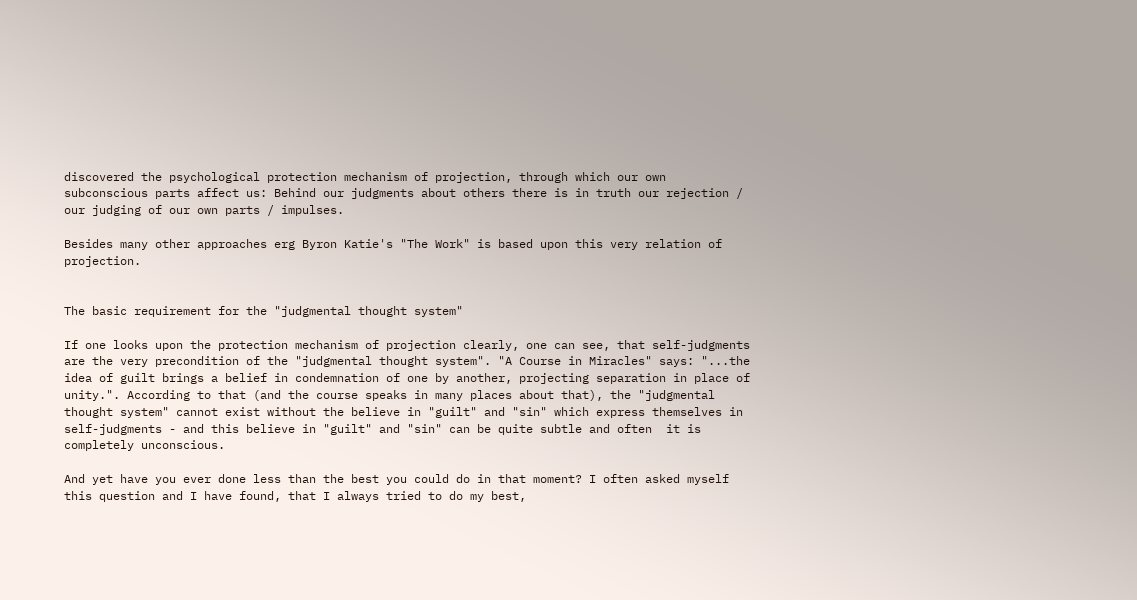discovered the psychological protection mechanism of projection, through which our own subconscious parts affect us: Behind our judgments about others there is in truth our rejection / our judging of our own parts / impulses.

Besides many other approaches erg Byron Katie's "The Work" is based upon this very relation of projection.


The basic requirement for the "judgmental thought system"

If one looks upon the protection mechanism of projection clearly, one can see, that self-judgments are the very precondition of the "judgmental thought system". "A Course in Miracles" says: "...the idea of guilt brings a belief in condemnation of one by another, projecting separation in place of unity.". According to that (and the course speaks in many places about that), the "judgmental thought system" cannot exist without the believe in "guilt" and "sin" which express themselves in self-judgments - and this believe in "guilt" and "sin" can be quite subtle and often  it is completely unconscious.

And yet have you ever done less than the best you could do in that moment? I often asked myself this question and I have found, that I always tried to do my best,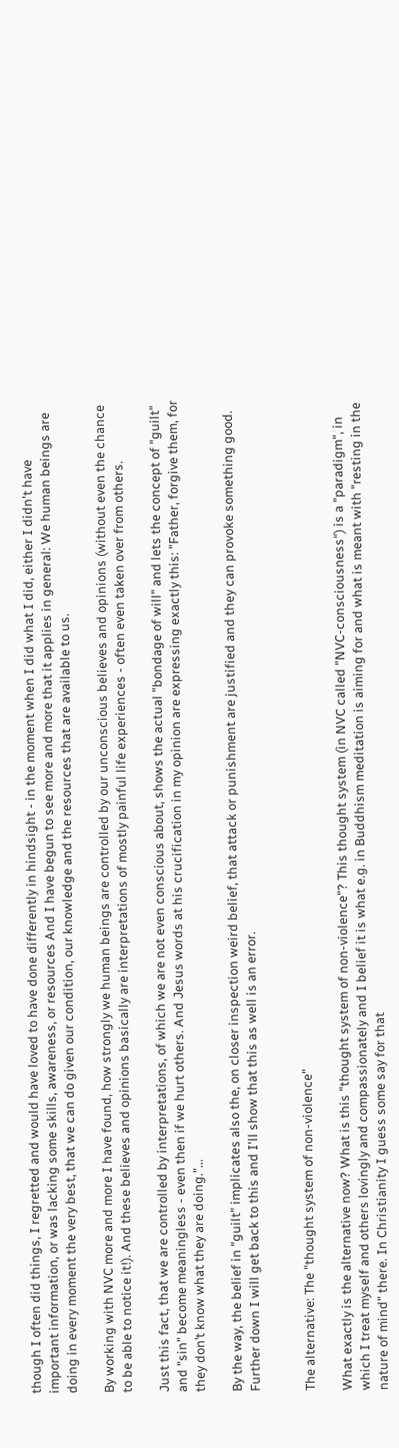though I often did things, I regretted and would have loved to have done differently in hindsight - in the moment when I did what I did, either I didn't have important information, or was lacking some skills, awareness, or resources And I have begun to see more and more that it applies in general: We human beings are doing in every moment the very best, that we can do given our condition, our knowledge and the resources that are available to us.

By working with NVC more and more I have found, how strongly we human beings are controlled by our unconscious believes and opinions (without even the chance to be able to notice it!). And these believes and opinions basically are interpretations of mostly painful life experiences - often even taken over from others.

Just this fact, that we are controlled by interpretations, of which we are not even conscious about, shows the actual "bondage of will" and lets the concept of "guilt" and "sin" become meaningless - even then if we hurt others. And Jesus words at his crucification in my opinion are expressing exactly this: "Father, forgive them, for they don’t know what they are doing."...

By the way, the belief in "guilt" implicates also the, on closer inspection weird belief, that attack or punishment are justified and they can provoke something good. Further down I will get back to this and I'll show that this as well is an error.


The alternative: The "thought system of non-violence"

What exactly is the alternative now? What is this "thought system of non-violence"? This thought system (in NVC called "NVC-consciousness") is a "paradigm", in which I treat myself and others lovingly and compassionately and I belief it is what e.g. in Buddhism meditation is aiming for and what is meant with "resting in the nature of mind" there. In Christianity I guess some say for that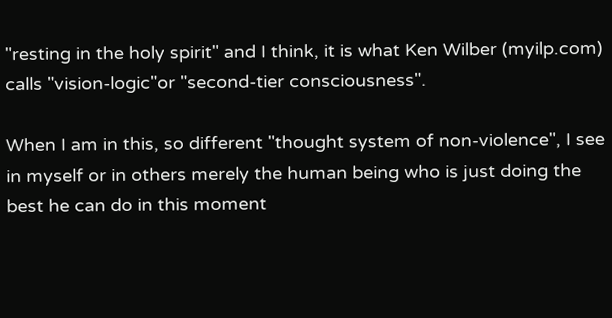"resting in the holy spirit" and I think, it is what Ken Wilber (myilp.com) calls "vision-logic"or "second-tier consciousness".

When I am in this, so different "thought system of non-violence", I see in myself or in others merely the human being who is just doing the best he can do in this moment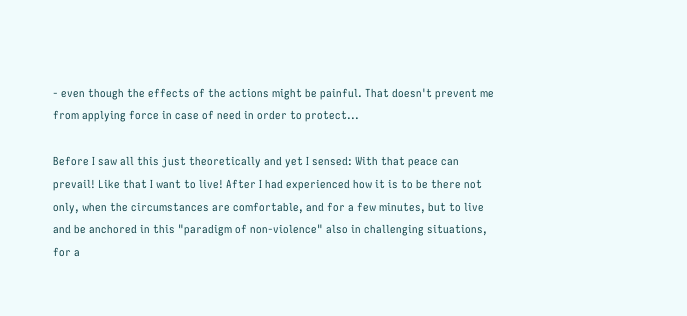- even though the effects of the actions might be painful. That doesn't prevent me from applying force in case of need in order to protect...

Before I saw all this just theoretically and yet I sensed: With that peace can prevail! Like that I want to live! After I had experienced how it is to be there not only, when the circumstances are comfortable, and for a few minutes, but to live and be anchored in this "paradigm of non-violence" also in challenging situations, for a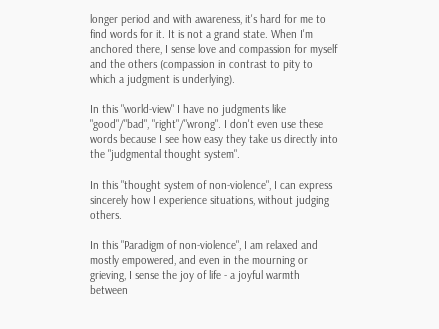longer period and with awareness, it's hard for me to find words for it. It is not a grand state. When I'm anchored there, I sense love and compassion for myself and the others (compassion in contrast to pity to which a judgment is underlying).

In this "world-view" I have no judgments like "good"/"bad", "right"/"wrong". I don't even use these words because I see how easy they take us directly into the "judgmental thought system".

In this "thought system of non-violence", I can express sincerely how I experience situations, without judging others.

In this "Paradigm of non-violence", I am relaxed and mostly empowered, and even in the mourning or grieving, I sense the joy of life - a joyful warmth between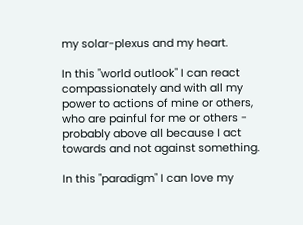my solar-plexus and my heart.

In this "world outlook" I can react compassionately and with all my power to actions of mine or others, who are painful for me or others - probably above all because I act towards and not against something.

In this "paradigm" I can love my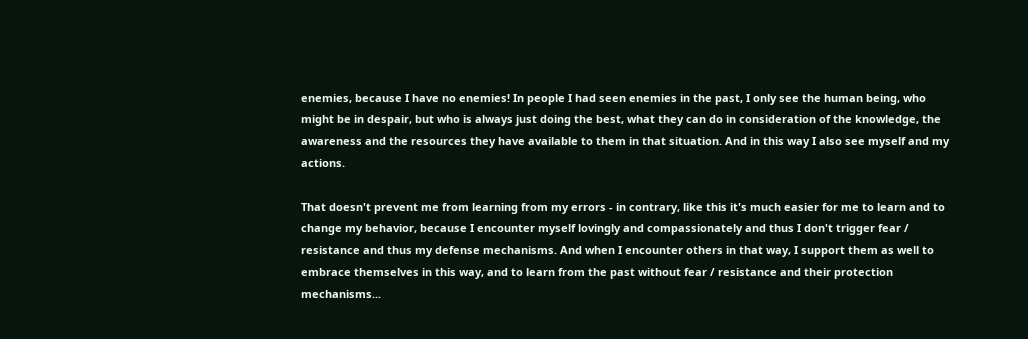enemies, because I have no enemies! In people I had seen enemies in the past, I only see the human being, who might be in despair, but who is always just doing the best, what they can do in consideration of the knowledge, the awareness and the resources they have available to them in that situation. And in this way I also see myself and my actions.

That doesn't prevent me from learning from my errors - in contrary, like this it's much easier for me to learn and to change my behavior, because I encounter myself lovingly and compassionately and thus I don't trigger fear / resistance and thus my defense mechanisms. And when I encounter others in that way, I support them as well to embrace themselves in this way, and to learn from the past without fear / resistance and their protection mechanisms...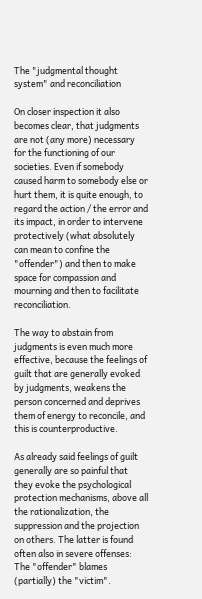The "judgmental thought system" and reconciliation

On closer inspection it also becomes clear, that judgments are not (any more) necessary for the functioning of our societies. Even if somebody caused harm to somebody else or hurt them, it is quite enough, to regard the action / the error and its impact, in order to intervene protectively (what absolutely can mean to confine the "offender") and then to make space for compassion and mourning and then to facilitate reconciliation.

The way to abstain from judgments is even much more effective, because the feelings of guilt that are generally evoked by judgments, weakens the person concerned and deprives them of energy to reconcile, and this is counterproductive.

As already said feelings of guilt generally are so painful that they evoke the psychological protection mechanisms, above all the rationalization, the suppression and the projection on others. The latter is found often also in severe offenses: The "offender" blames (partially) the "victim".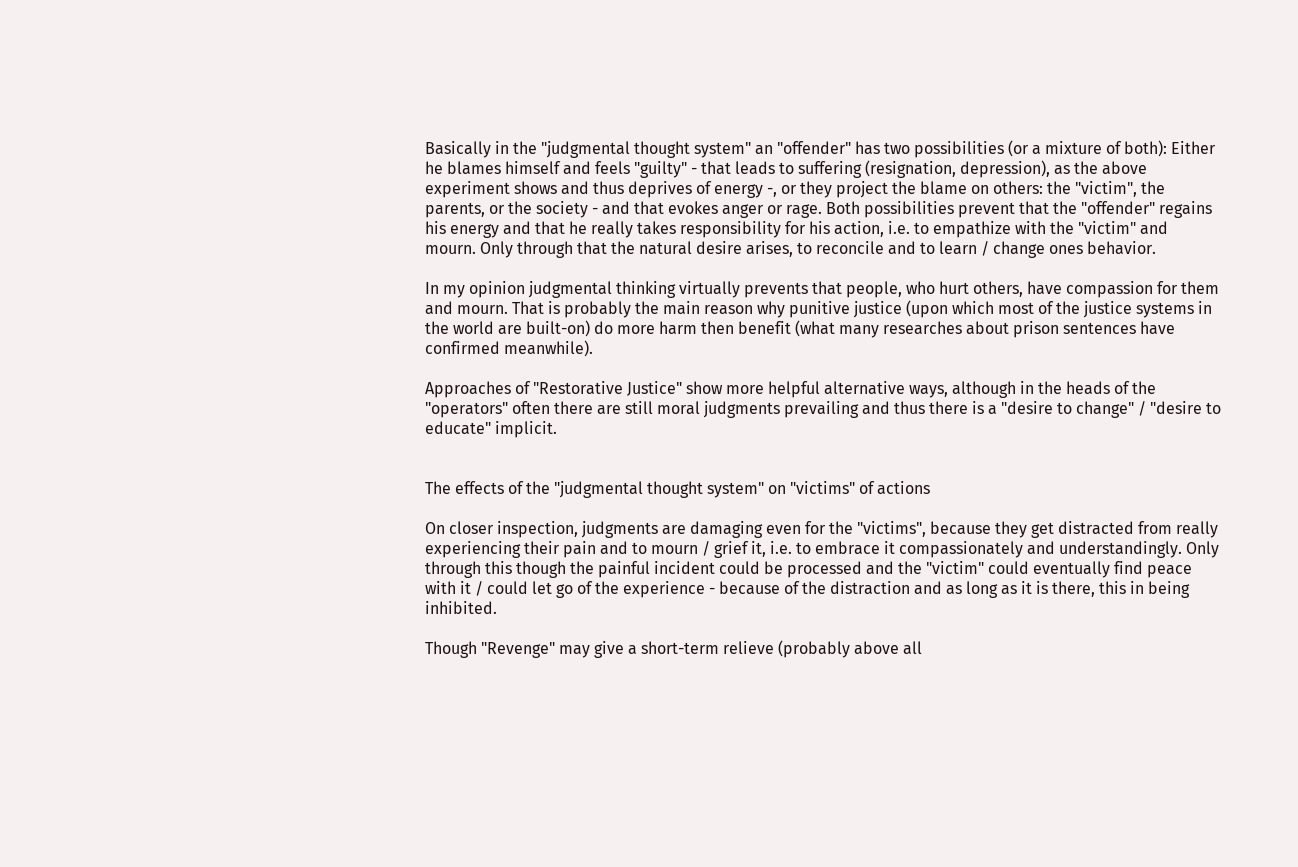Basically in the "judgmental thought system" an "offender" has two possibilities (or a mixture of both): Either he blames himself and feels "guilty" - that leads to suffering (resignation, depression), as the above experiment shows and thus deprives of energy -, or they project the blame on others: the "victim", the parents, or the society - and that evokes anger or rage. Both possibilities prevent that the "offender" regains his energy and that he really takes responsibility for his action, i.e. to empathize with the "victim" and mourn. Only through that the natural desire arises, to reconcile and to learn / change ones behavior.

In my opinion judgmental thinking virtually prevents that people, who hurt others, have compassion for them and mourn. That is probably the main reason why punitive justice (upon which most of the justice systems in the world are built-on) do more harm then benefit (what many researches about prison sentences have confirmed meanwhile).

Approaches of "Restorative Justice" show more helpful alternative ways, although in the heads of the "operators" often there are still moral judgments prevailing and thus there is a "desire to change" / "desire to educate" implicit.


The effects of the "judgmental thought system" on "victims" of actions

On closer inspection, judgments are damaging even for the "victims", because they get distracted from really experiencing their pain and to mourn / grief it, i.e. to embrace it compassionately and understandingly. Only  through this though the painful incident could be processed and the "victim" could eventually find peace with it / could let go of the experience - because of the distraction and as long as it is there, this in being inhibited.

Though "Revenge" may give a short-term relieve (probably above all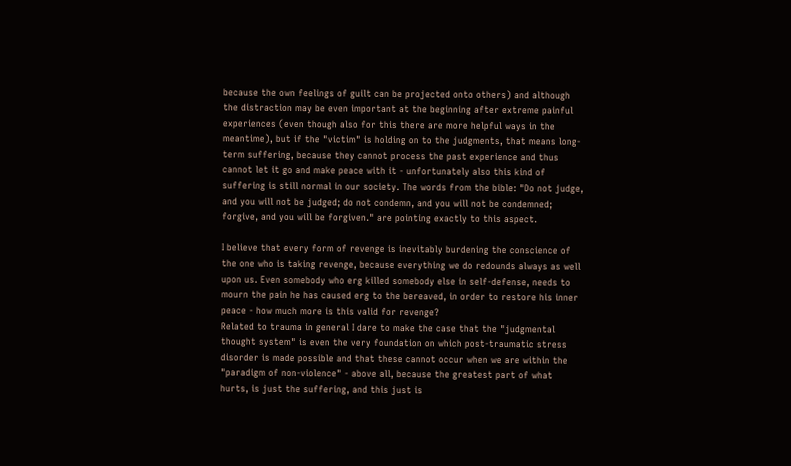because the own feelings of guilt can be projected onto others) and although the distraction may be even important at the beginning after extreme painful experiences (even though also for this there are more helpful ways in the meantime), but if the "victim" is holding on to the judgments, that means long-term suffering, because they cannot process the past experience and thus cannot let it go and make peace with it - unfortunately also this kind of suffering is still normal in our society. The words from the bible: "Do not judge, and you will not be judged; do not condemn, and you will not be condemned; forgive, and you will be forgiven." are pointing exactly to this aspect.

I believe that every form of revenge is inevitably burdening the conscience of the one who is taking revenge, because everything we do redounds always as well upon us. Even somebody who erg killed somebody else in self-defense, needs to mourn the pain he has caused erg to the bereaved, in order to restore his inner peace - how much more is this valid for revenge?
Related to trauma in general I dare to make the case that the "judgmental thought system" is even the very foundation on which post-traumatic stress disorder is made possible and that these cannot occur when we are within the "paradigm of non-violence" - above all, because the greatest part of what hurts, is just the suffering, and this just is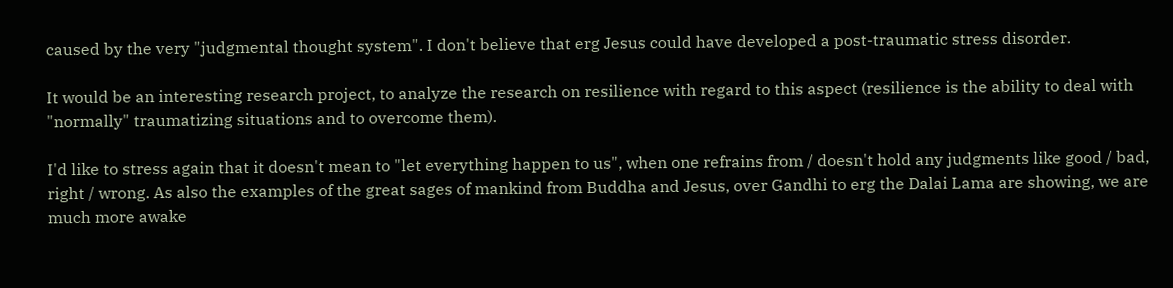caused by the very "judgmental thought system". I don't believe that erg Jesus could have developed a post-traumatic stress disorder.

It would be an interesting research project, to analyze the research on resilience with regard to this aspect (resilience is the ability to deal with "normally" traumatizing situations and to overcome them).

I'd like to stress again that it doesn't mean to "let everything happen to us", when one refrains from / doesn't hold any judgments like good / bad, right / wrong. As also the examples of the great sages of mankind from Buddha and Jesus, over Gandhi to erg the Dalai Lama are showing, we are much more awake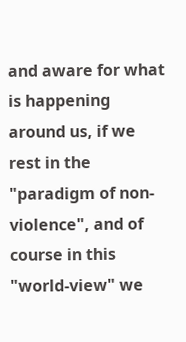and aware for what is happening around us, if we rest in the "paradigm of non-violence", and of course in this "world-view" we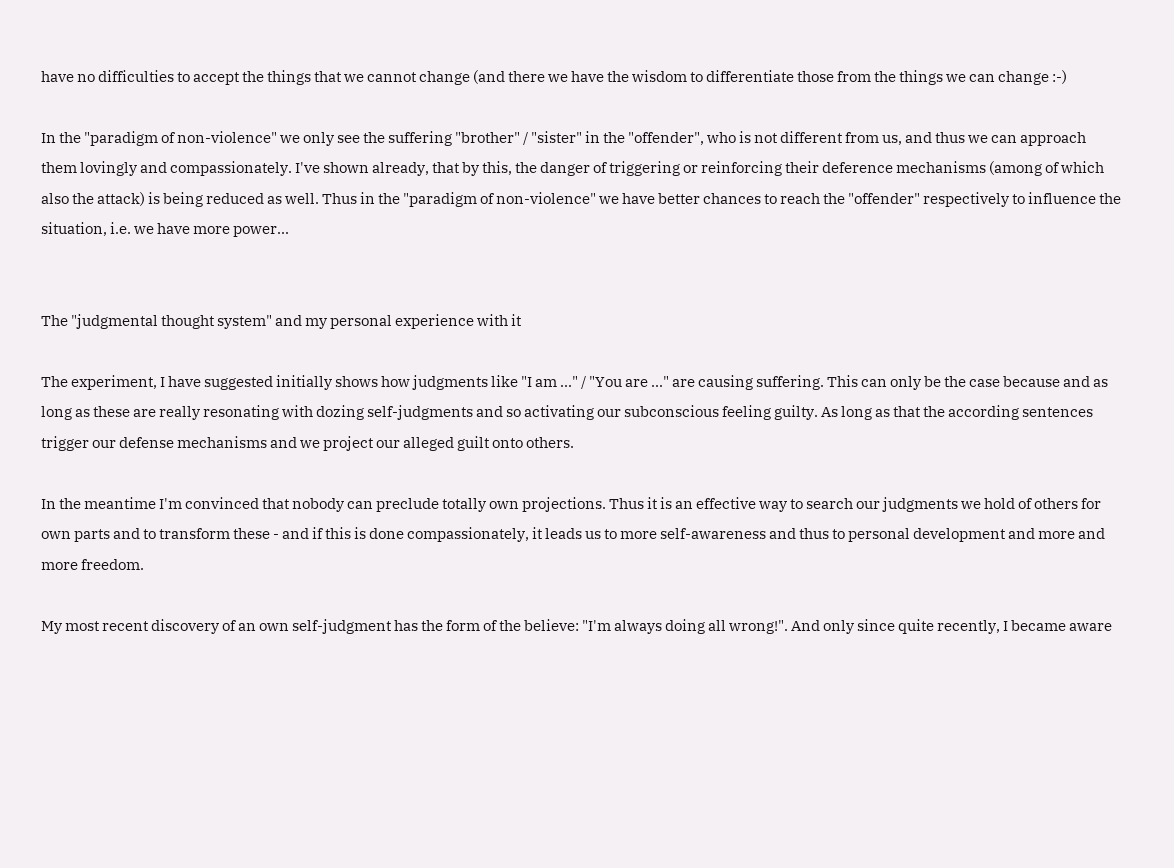have no difficulties to accept the things that we cannot change (and there we have the wisdom to differentiate those from the things we can change :-)

In the "paradigm of non-violence" we only see the suffering "brother" / "sister" in the "offender", who is not different from us, and thus we can approach them lovingly and compassionately. I've shown already, that by this, the danger of triggering or reinforcing their deference mechanisms (among of which also the attack) is being reduced as well. Thus in the "paradigm of non-violence" we have better chances to reach the "offender" respectively to influence the situation, i.e. we have more power...


The "judgmental thought system" and my personal experience with it

The experiment, I have suggested initially shows how judgments like "I am ..." / "You are ..." are causing suffering. This can only be the case because and as long as these are really resonating with dozing self-judgments and so activating our subconscious feeling guilty. As long as that the according sentences trigger our defense mechanisms and we project our alleged guilt onto others.

In the meantime I'm convinced that nobody can preclude totally own projections. Thus it is an effective way to search our judgments we hold of others for own parts and to transform these - and if this is done compassionately, it leads us to more self-awareness and thus to personal development and more and more freedom.

My most recent discovery of an own self-judgment has the form of the believe: "I'm always doing all wrong!". And only since quite recently, I became aware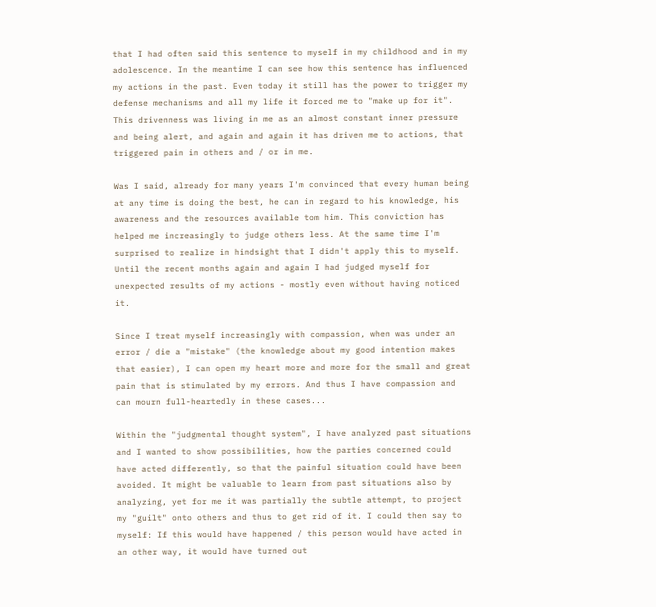that I had often said this sentence to myself in my childhood and in my adolescence. In the meantime I can see how this sentence has influenced my actions in the past. Even today it still has the power to trigger my defense mechanisms and all my life it forced me to "make up for it". This drivenness was living in me as an almost constant inner pressure and being alert, and again and again it has driven me to actions, that triggered pain in others and / or in me.

Was I said, already for many years I'm convinced that every human being at any time is doing the best, he can in regard to his knowledge, his awareness and the resources available tom him. This conviction has helped me increasingly to judge others less. At the same time I'm surprised to realize in hindsight that I didn't apply this to myself. Until the recent months again and again I had judged myself for unexpected results of my actions - mostly even without having noticed it.

Since I treat myself increasingly with compassion, when was under an error / die a "mistake" (the knowledge about my good intention makes that easier), I can open my heart more and more for the small and great pain that is stimulated by my errors. And thus I have compassion and can mourn full-heartedly in these cases...

Within the "judgmental thought system", I have analyzed past situations and I wanted to show possibilities, how the parties concerned could have acted differently, so that the painful situation could have been avoided. It might be valuable to learn from past situations also by analyzing, yet for me it was partially the subtle attempt, to project my "guilt" onto others and thus to get rid of it. I could then say to myself: If this would have happened / this person would have acted in an other way, it would have turned out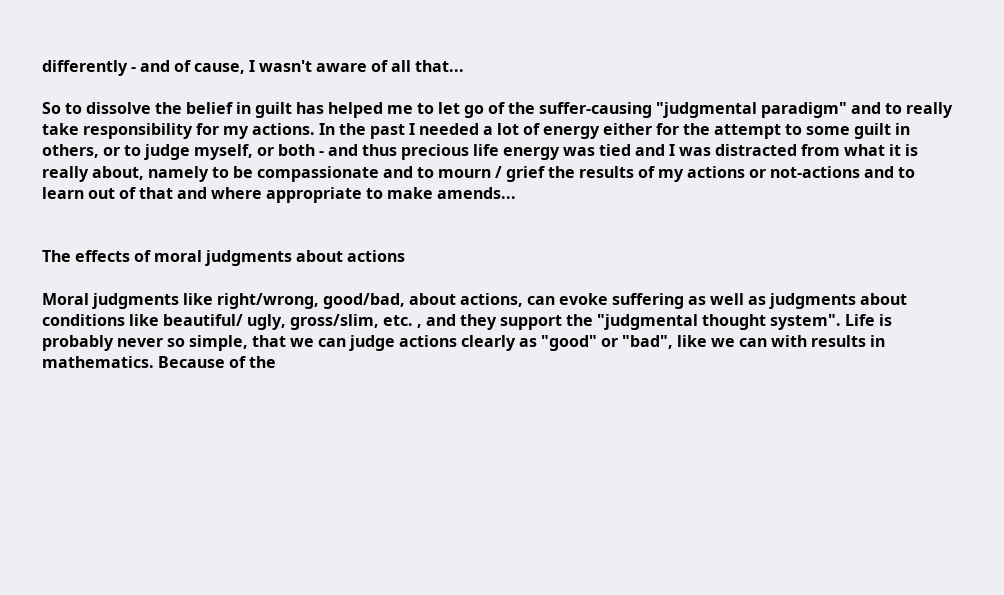differently - and of cause, I wasn't aware of all that...

So to dissolve the belief in guilt has helped me to let go of the suffer-causing "judgmental paradigm" and to really take responsibility for my actions. In the past I needed a lot of energy either for the attempt to some guilt in others, or to judge myself, or both - and thus precious life energy was tied and I was distracted from what it is really about, namely to be compassionate and to mourn / grief the results of my actions or not-actions and to learn out of that and where appropriate to make amends...


The effects of moral judgments about actions

Moral judgments like right/wrong, good/bad, about actions, can evoke suffering as well as judgments about conditions like beautiful/ ugly, gross/slim, etc. , and they support the "judgmental thought system". Life is probably never so simple, that we can judge actions clearly as "good" or "bad", like we can with results in mathematics. Because of the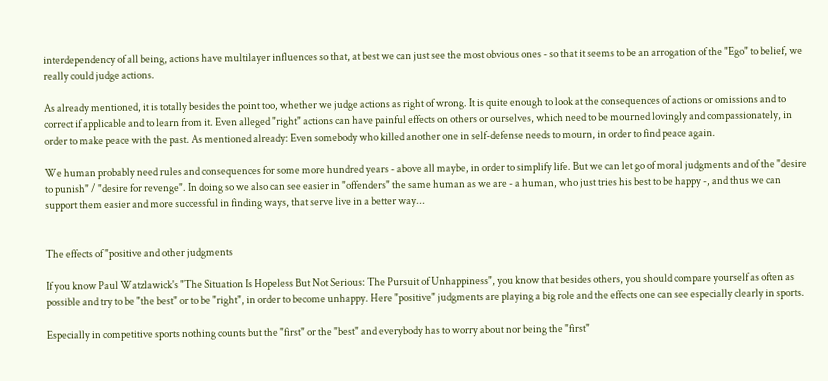interdependency of all being, actions have multilayer influences so that, at best we can just see the most obvious ones - so that it seems to be an arrogation of the "Ego" to belief, we really could judge actions.

As already mentioned, it is totally besides the point too, whether we judge actions as right of wrong. It is quite enough to look at the consequences of actions or omissions and to correct if applicable and to learn from it. Even alleged "right" actions can have painful effects on others or ourselves, which need to be mourned lovingly and compassionately, in order to make peace with the past. As mentioned already: Even somebody who killed another one in self-defense needs to mourn, in order to find peace again.

We human probably need rules and consequences for some more hundred years - above all maybe, in order to simplify life. But we can let go of moral judgments and of the "desire to punish" / "desire for revenge". In doing so we also can see easier in "offenders" the same human as we are - a human, who just tries his best to be happy -, and thus we can support them easier and more successful in finding ways, that serve live in a better way...


The effects of "positive and other judgments

If you know Paul Watzlawick's "The Situation Is Hopeless But Not Serious: The Pursuit of Unhappiness", you know that besides others, you should compare yourself as often as possible and try to be "the best" or to be "right", in order to become unhappy. Here "positive" judgments are playing a big role and the effects one can see especially clearly in sports.

Especially in competitive sports nothing counts but the "first" or the "best" and everybody has to worry about nor being the "first"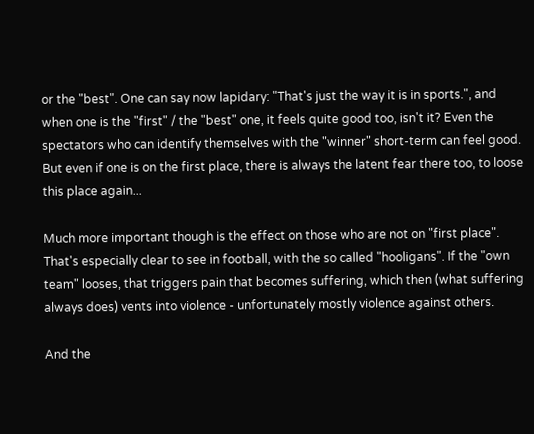or the "best". One can say now lapidary: "That's just the way it is in sports.", and when one is the "first" / the "best" one, it feels quite good too, isn't it? Even the spectators who can identify themselves with the "winner" short-term can feel good. But even if one is on the first place, there is always the latent fear there too, to loose this place again...

Much more important though is the effect on those who are not on "first place". That's especially clear to see in football, with the so called "hooligans". If the "own team" looses, that triggers pain that becomes suffering, which then (what suffering always does) vents into violence - unfortunately mostly violence against others.

And the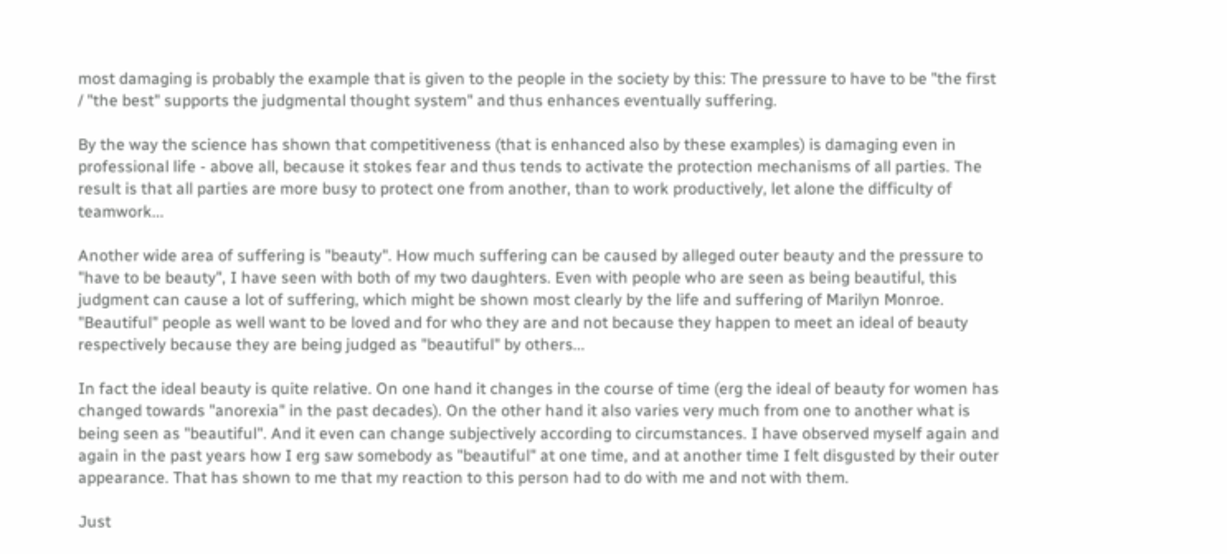most damaging is probably the example that is given to the people in the society by this: The pressure to have to be "the first / "the best" supports the judgmental thought system" and thus enhances eventually suffering.

By the way the science has shown that competitiveness (that is enhanced also by these examples) is damaging even in professional life - above all, because it stokes fear and thus tends to activate the protection mechanisms of all parties. The result is that all parties are more busy to protect one from another, than to work productively, let alone the difficulty of teamwork...

Another wide area of suffering is "beauty". How much suffering can be caused by alleged outer beauty and the pressure to "have to be beauty", I have seen with both of my two daughters. Even with people who are seen as being beautiful, this judgment can cause a lot of suffering, which might be shown most clearly by the life and suffering of Marilyn Monroe. "Beautiful" people as well want to be loved and for who they are and not because they happen to meet an ideal of beauty respectively because they are being judged as "beautiful" by others...

In fact the ideal beauty is quite relative. On one hand it changes in the course of time (erg the ideal of beauty for women has changed towards "anorexia" in the past decades). On the other hand it also varies very much from one to another what is being seen as "beautiful". And it even can change subjectively according to circumstances. I have observed myself again and again in the past years how I erg saw somebody as "beautiful" at one time, and at another time I felt disgusted by their outer appearance. That has shown to me that my reaction to this person had to do with me and not with them.

Just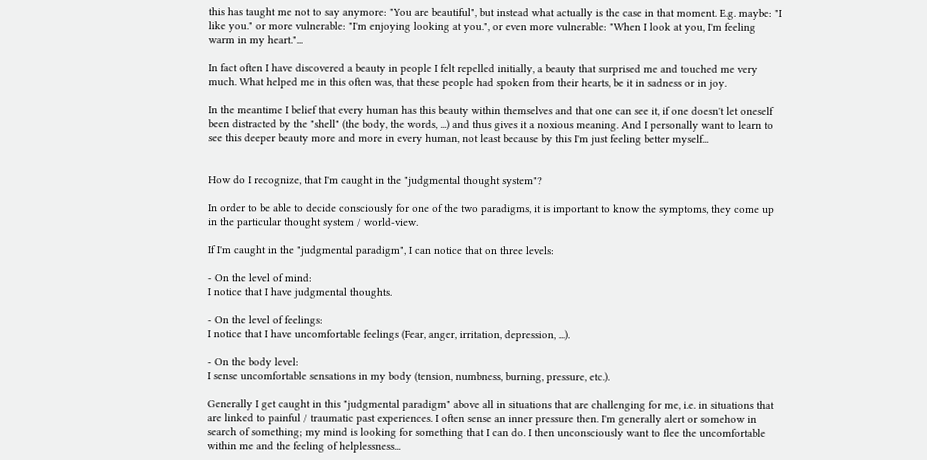this has taught me not to say anymore: "You are beautiful", but instead what actually is the case in that moment. E.g. maybe: "I like you." or more vulnerable: "I'm enjoying looking at you.", or even more vulnerable: "When I look at you, I'm feeling warm in my heart."...

In fact often I have discovered a beauty in people I felt repelled initially, a beauty that surprised me and touched me very much. What helped me in this often was, that these people had spoken from their hearts, be it in sadness or in joy.

In the meantime I belief that every human has this beauty within themselves and that one can see it, if one doesn't let oneself been distracted by the "shell" (the body, the words, ...) and thus gives it a noxious meaning. And I personally want to learn to see this deeper beauty more and more in every human, not least because by this I'm just feeling better myself...


How do I recognize, that I'm caught in the "judgmental thought system"?

In order to be able to decide consciously for one of the two paradigms, it is important to know the symptoms, they come up in the particular thought system / world-view.

If I'm caught in the "judgmental paradigm", I can notice that on three levels:

- On the level of mind:
I notice that I have judgmental thoughts.

- On the level of feelings:
I notice that I have uncomfortable feelings (Fear, anger, irritation, depression, ...).

- On the body level:
I sense uncomfortable sensations in my body (tension, numbness, burning, pressure, etc.).

Generally I get caught in this "judgmental paradigm" above all in situations that are challenging for me, i.e. in situations that are linked to painful / traumatic past experiences. I often sense an inner pressure then. I'm generally alert or somehow in search of something; my mind is looking for something that I can do. I then unconsciously want to flee the uncomfortable within me and the feeling of helplessness...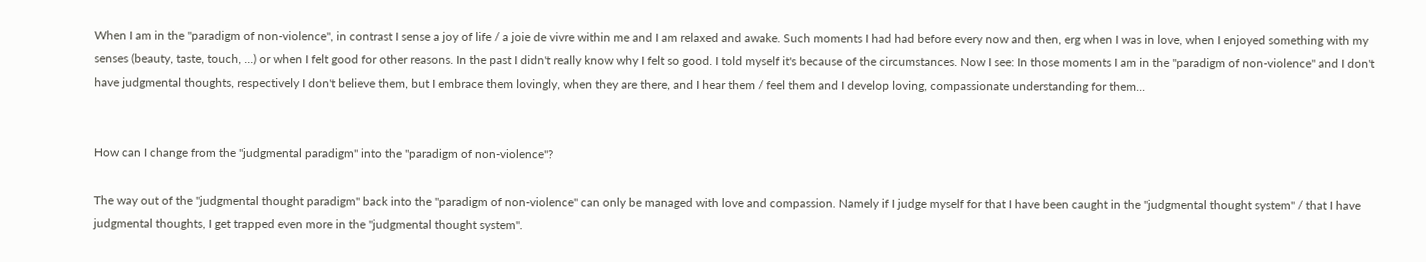When I am in the "paradigm of non-violence", in contrast I sense a joy of life / a joie de vivre within me and I am relaxed and awake. Such moments I had had before every now and then, erg when I was in love, when I enjoyed something with my senses (beauty, taste, touch, ...) or when I felt good for other reasons. In the past I didn't really know why I felt so good. I told myself it's because of the circumstances. Now I see: In those moments I am in the "paradigm of non-violence" and I don't have judgmental thoughts, respectively I don't believe them, but I embrace them lovingly, when they are there, and I hear them / feel them and I develop loving, compassionate understanding for them...


How can I change from the "judgmental paradigm" into the "paradigm of non-violence"?

The way out of the "judgmental thought paradigm" back into the "paradigm of non-violence" can only be managed with love and compassion. Namely if I judge myself for that I have been caught in the "judgmental thought system" / that I have judgmental thoughts, I get trapped even more in the "judgmental thought system".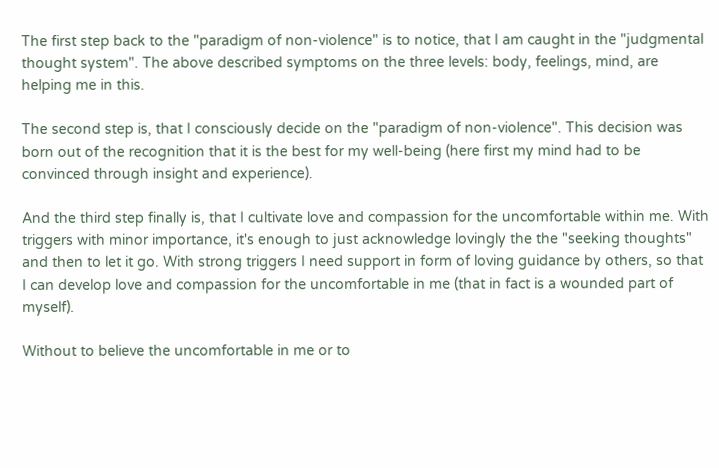The first step back to the "paradigm of non-violence" is to notice, that I am caught in the "judgmental thought system". The above described symptoms on the three levels: body, feelings, mind, are helping me in this.

The second step is, that I consciously decide on the "paradigm of non-violence". This decision was born out of the recognition that it is the best for my well-being (here first my mind had to be convinced through insight and experience).

And the third step finally is, that I cultivate love and compassion for the uncomfortable within me. With triggers with minor importance, it's enough to just acknowledge lovingly the the "seeking thoughts" and then to let it go. With strong triggers I need support in form of loving guidance by others, so that I can develop love and compassion for the uncomfortable in me (that in fact is a wounded part of myself).

Without to believe the uncomfortable in me or to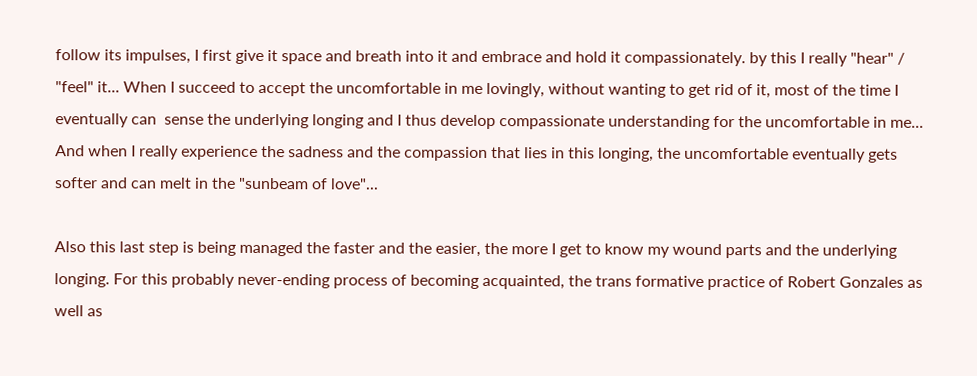follow its impulses, I first give it space and breath into it and embrace and hold it compassionately. by this I really "hear" / "feel" it... When I succeed to accept the uncomfortable in me lovingly, without wanting to get rid of it, most of the time I eventually can  sense the underlying longing and I thus develop compassionate understanding for the uncomfortable in me... And when I really experience the sadness and the compassion that lies in this longing, the uncomfortable eventually gets softer and can melt in the "sunbeam of love"...

Also this last step is being managed the faster and the easier, the more I get to know my wound parts and the underlying longing. For this probably never-ending process of becoming acquainted, the trans formative practice of Robert Gonzales as well as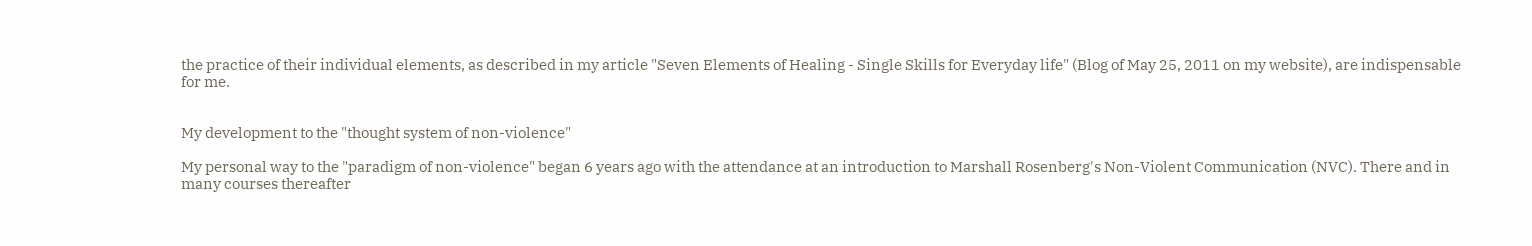the practice of their individual elements, as described in my article "Seven Elements of Healing - Single Skills for Everyday life" (Blog of May 25, 2011 on my website), are indispensable for me.


My development to the "thought system of non-violence"

My personal way to the "paradigm of non-violence" began 6 years ago with the attendance at an introduction to Marshall Rosenberg's Non-Violent Communication (NVC). There and in many courses thereafter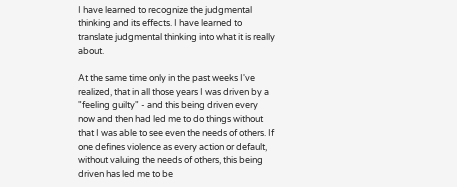I have learned to recognize the judgmental thinking and its effects. I have learned to translate judgmental thinking into what it is really about.

At the same time only in the past weeks I've realized, that in all those years I was driven by a "feeling guilty" - and this being driven every now and then had led me to do things without that I was able to see even the needs of others. If one defines violence as every action or default, without valuing the needs of others, this being driven has led me to be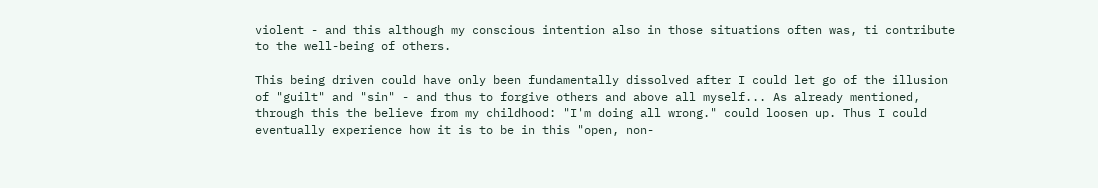violent - and this although my conscious intention also in those situations often was, ti contribute to the well-being of others.

This being driven could have only been fundamentally dissolved after I could let go of the illusion of "guilt" and "sin" - and thus to forgive others and above all myself... As already mentioned, through this the believe from my childhood: "I'm doing all wrong." could loosen up. Thus I could eventually experience how it is to be in this "open, non-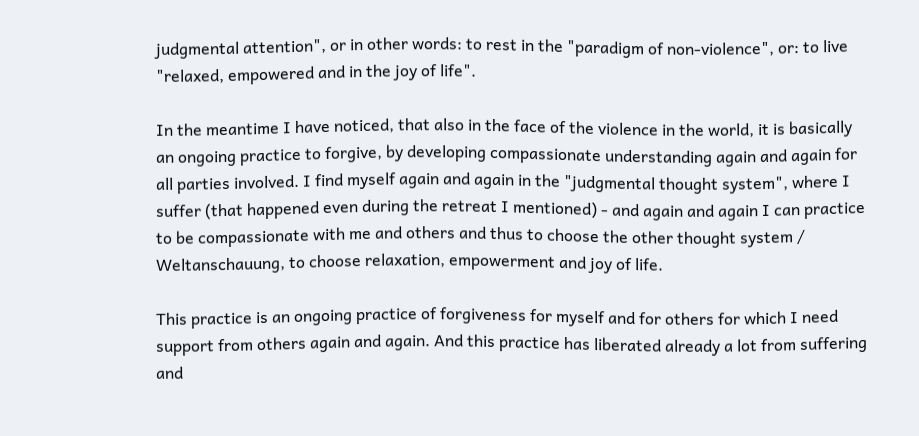judgmental attention", or in other words: to rest in the "paradigm of non-violence", or: to live "relaxed, empowered and in the joy of life".

In the meantime I have noticed, that also in the face of the violence in the world, it is basically an ongoing practice to forgive, by developing compassionate understanding again and again for all parties involved. I find myself again and again in the "judgmental thought system", where I suffer (that happened even during the retreat I mentioned) - and again and again I can practice to be compassionate with me and others and thus to choose the other thought system / Weltanschauung, to choose relaxation, empowerment and joy of life.

This practice is an ongoing practice of forgiveness for myself and for others for which I need support from others again and again. And this practice has liberated already a lot from suffering and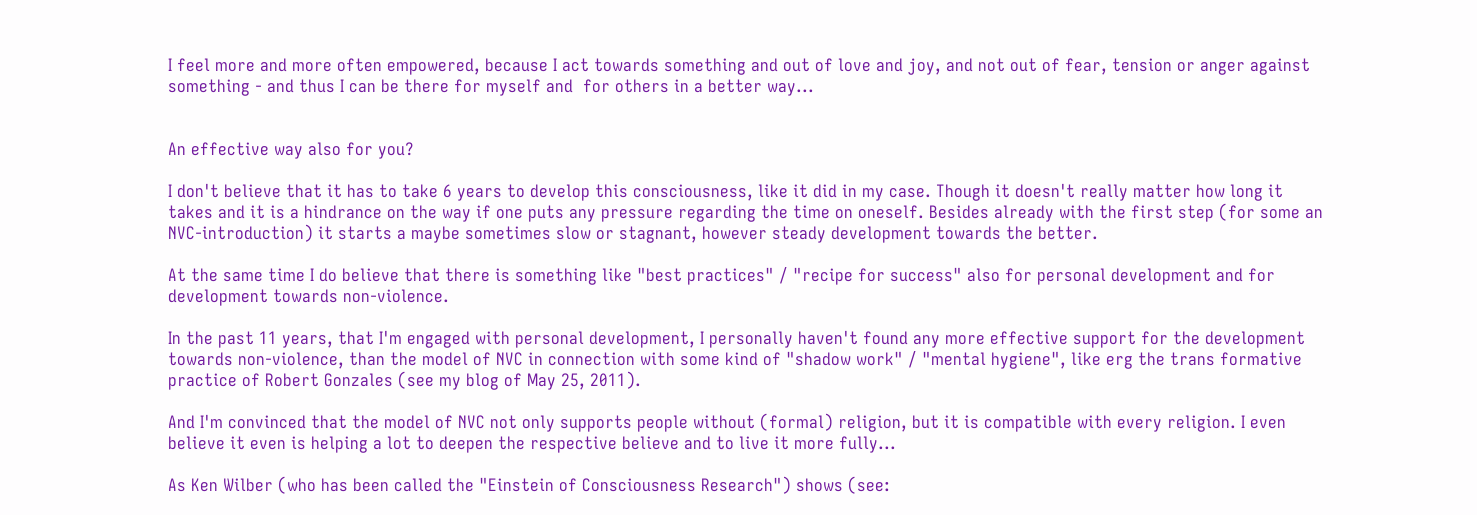I feel more and more often empowered, because I act towards something and out of love and joy, and not out of fear, tension or anger against something - and thus I can be there for myself and  for others in a better way...


An effective way also for you?

I don't believe that it has to take 6 years to develop this consciousness, like it did in my case. Though it doesn't really matter how long it takes and it is a hindrance on the way if one puts any pressure regarding the time on oneself. Besides already with the first step (for some an NVC-introduction) it starts a maybe sometimes slow or stagnant, however steady development towards the better.

At the same time I do believe that there is something like "best practices" / "recipe for success" also for personal development and for development towards non-violence.

In the past 11 years, that I'm engaged with personal development, I personally haven't found any more effective support for the development towards non-violence, than the model of NVC in connection with some kind of "shadow work" / "mental hygiene", like erg the trans formative practice of Robert Gonzales (see my blog of May 25, 2011).

And I'm convinced that the model of NVC not only supports people without (formal) religion, but it is compatible with every religion. I even believe it even is helping a lot to deepen the respective believe and to live it more fully...

As Ken Wilber (who has been called the "Einstein of Consciousness Research") shows (see: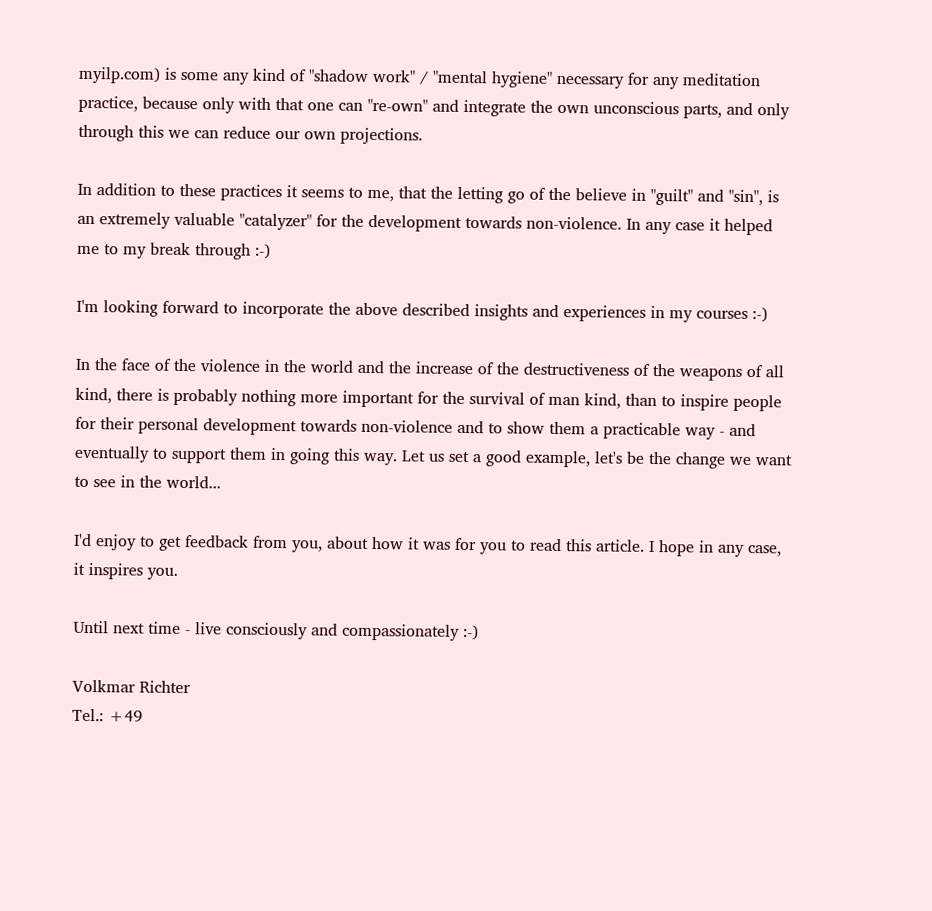myilp.com) is some any kind of "shadow work" / "mental hygiene" necessary for any meditation practice, because only with that one can "re-own" and integrate the own unconscious parts, and only through this we can reduce our own projections.

In addition to these practices it seems to me, that the letting go of the believe in "guilt" and "sin", is an extremely valuable "catalyzer" for the development towards non-violence. In any case it helped me to my break through :-)

I'm looking forward to incorporate the above described insights and experiences in my courses :-)

In the face of the violence in the world and the increase of the destructiveness of the weapons of all kind, there is probably nothing more important for the survival of man kind, than to inspire people for their personal development towards non-violence and to show them a practicable way - and eventually to support them in going this way. Let us set a good example, let's be the change we want to see in the world...

I'd enjoy to get feedback from you, about how it was for you to read this article. I hope in any case, it inspires you.

Until next time - live consciously and compassionately :-)

Volkmar Richter
Tel.: +49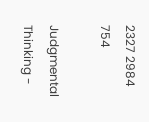2327 2984 754

Judgmental Thinking -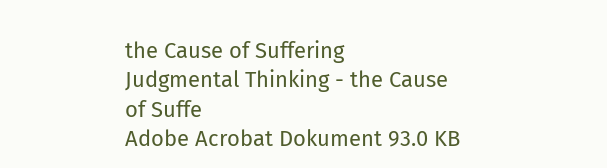the Cause of Suffering
Judgmental Thinking - the Cause of Suffe
Adobe Acrobat Dokument 93.0 KB